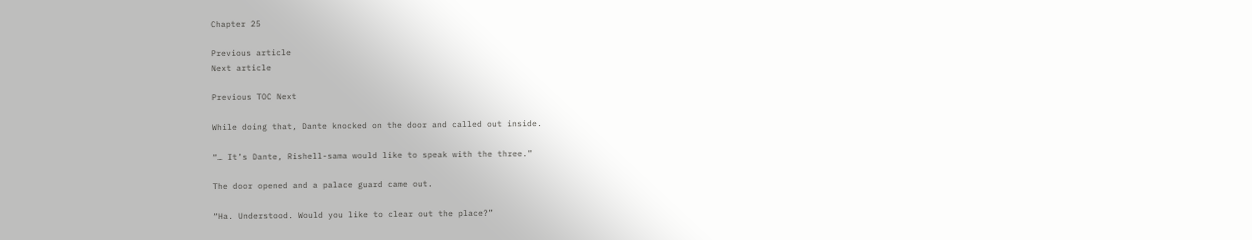Chapter 25

Previous article
Next article

Previous TOC Next

While doing that, Dante knocked on the door and called out inside.

“… It’s Dante, Rishell-sama would like to speak with the three.”

The door opened and a palace guard came out.

“Ha. Understood. Would you like to clear out the place?”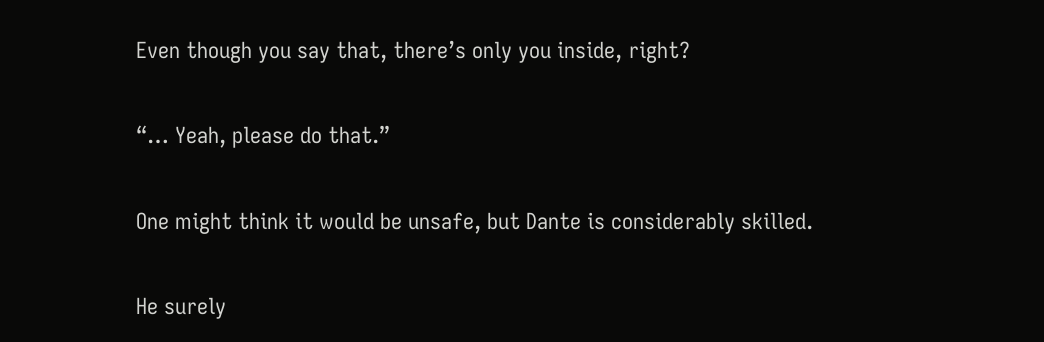Even though you say that, there’s only you inside, right?

“… Yeah, please do that.”

One might think it would be unsafe, but Dante is considerably skilled.

He surely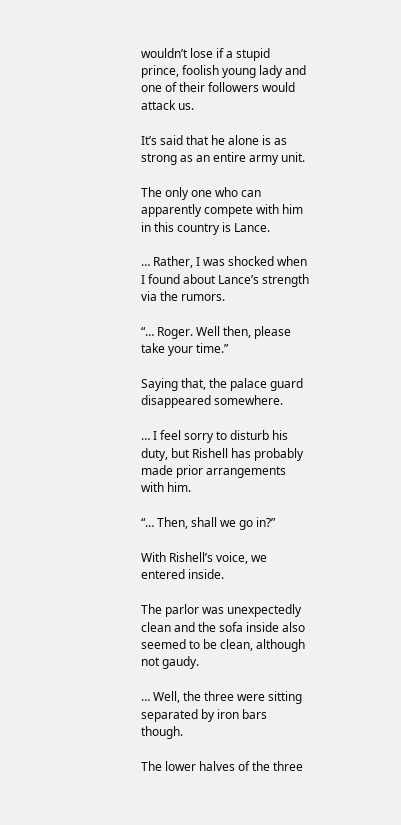wouldn’t lose if a stupid prince, foolish young lady and one of their followers would attack us.

It’s said that he alone is as strong as an entire army unit.

The only one who can apparently compete with him in this country is Lance.

… Rather, I was shocked when I found about Lance’s strength via the rumors.

“… Roger. Well then, please take your time.”

Saying that, the palace guard disappeared somewhere.

… I feel sorry to disturb his duty, but Rishell has probably made prior arrangements with him.

“… Then, shall we go in?”

With Rishell’s voice, we entered inside.

The parlor was unexpectedly clean and the sofa inside also seemed to be clean, although not gaudy.

… Well, the three were sitting separated by iron bars though.

The lower halves of the three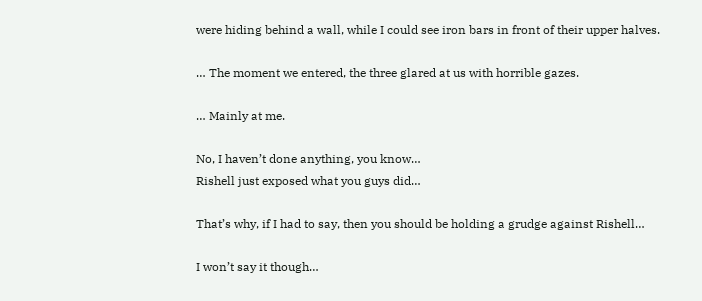were hiding behind a wall, while I could see iron bars in front of their upper halves.

… The moment we entered, the three glared at us with horrible gazes.

… Mainly at me.

No, I haven’t done anything, you know…
Rishell just exposed what you guys did…

That’s why, if I had to say, then you should be holding a grudge against Rishell…

I won’t say it though…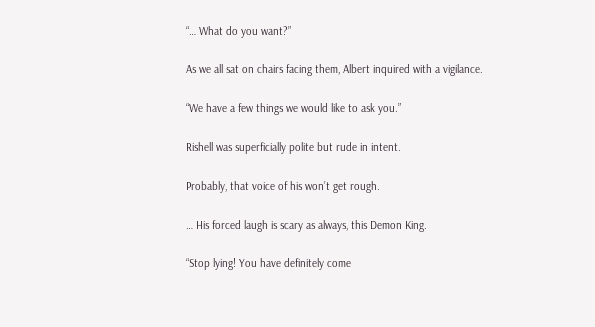“… What do you want?”

As we all sat on chairs facing them, Albert inquired with a vigilance.

“We have a few things we would like to ask you.”

Rishell was superficially polite but rude in intent.

Probably, that voice of his won’t get rough.

… His forced laugh is scary as always, this Demon King.

“Stop lying! You have definitely come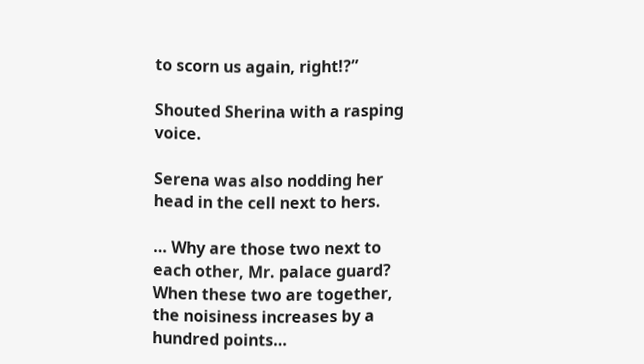to scorn us again, right!?”

Shouted Sherina with a rasping voice.

Serena was also nodding her head in the cell next to hers.

… Why are those two next to each other, Mr. palace guard?
When these two are together, the noisiness increases by a hundred points…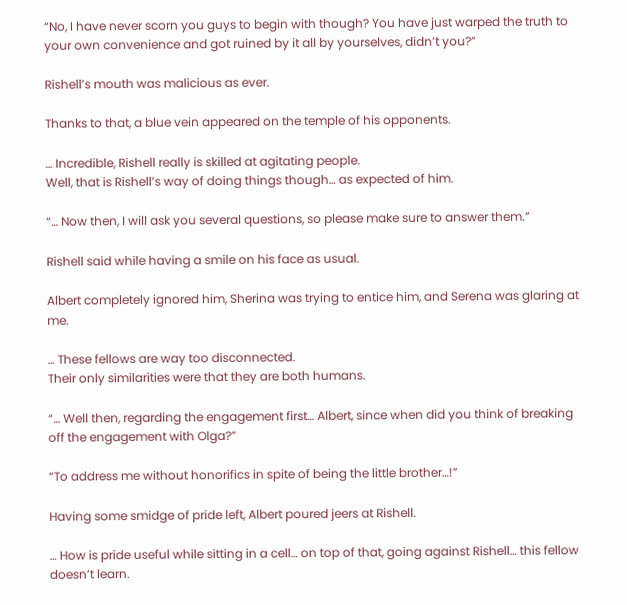“No, I have never scorn you guys to begin with though? You have just warped the truth to your own convenience and got ruined by it all by yourselves, didn’t you?”

Rishell’s mouth was malicious as ever.

Thanks to that, a blue vein appeared on the temple of his opponents.

… Incredible, Rishell really is skilled at agitating people.
Well, that is Rishell’s way of doing things though… as expected of him.

“… Now then, I will ask you several questions, so please make sure to answer them.”

Rishell said while having a smile on his face as usual.

Albert completely ignored him, Sherina was trying to entice him, and Serena was glaring at me.

… These fellows are way too disconnected.
Their only similarities were that they are both humans.

“… Well then, regarding the engagement first… Albert, since when did you think of breaking off the engagement with Olga?”

“To address me without honorifics in spite of being the little brother…!”

Having some smidge of pride left, Albert poured jeers at Rishell.

… How is pride useful while sitting in a cell… on top of that, going against Rishell… this fellow doesn’t learn.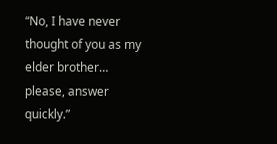“No, I have never thought of you as my elder brother… please, answer quickly.”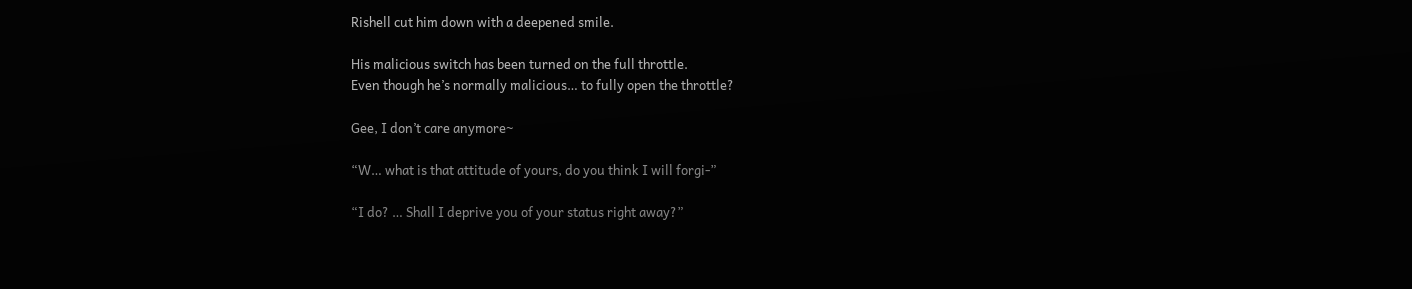Rishell cut him down with a deepened smile.

His malicious switch has been turned on the full throttle.
Even though he’s normally malicious… to fully open the throttle?

Gee, I don’t care anymore~

“W… what is that attitude of yours, do you think I will forgi-”

“I do? … Shall I deprive you of your status right away?”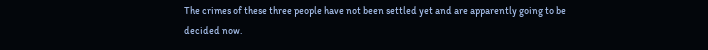The crimes of these three people have not been settled yet and are apparently going to be decided now.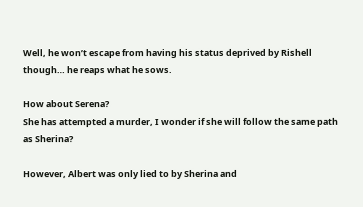Well, he won’t escape from having his status deprived by Rishell though… he reaps what he sows.

How about Serena?
She has attempted a murder, I wonder if she will follow the same path as Sherina?

However, Albert was only lied to by Sherina and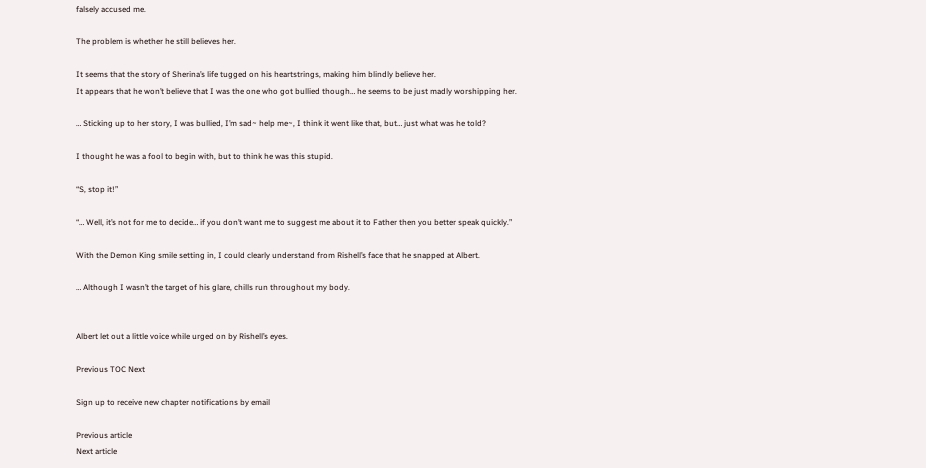falsely accused me.

The problem is whether he still believes her.

It seems that the story of Sherina’s life tugged on his heartstrings, making him blindly believe her.
It appears that he won’t believe that I was the one who got bullied though… he seems to be just madly worshipping her.

… Sticking up to her story, I was bullied, I’m sad~ help me~, I think it went like that, but… just what was he told?

I thought he was a fool to begin with, but to think he was this stupid.

“S, stop it!”

“… Well, it’s not for me to decide… if you don’t want me to suggest me about it to Father then you better speak quickly.”

With the Demon King smile setting in, I could clearly understand from Rishell’s face that he snapped at Albert.

… Although I wasn’t the target of his glare, chills run throughout my body.


Albert let out a little voice while urged on by Rishell’s eyes.

Previous TOC Next

Sign up to receive new chapter notifications by email

Previous article
Next article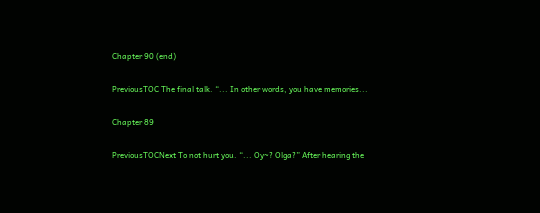Chapter 90 (end)

PreviousTOC The final talk. “... In other words, you have memories...

Chapter 89

PreviousTOCNext To not hurt you. “... Oy~? Olga?” After hearing the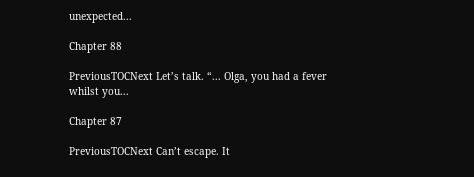unexpected...

Chapter 88

PreviousTOCNext Let’s talk. “... Olga, you had a fever whilst you...

Chapter 87

PreviousTOCNext Can’t escape. It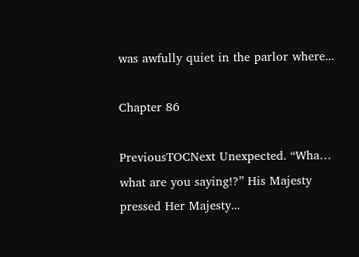was awfully quiet in the parlor where...

Chapter 86

PreviousTOCNext Unexpected. “Wha… what are you saying!?” His Majesty pressed Her Majesty...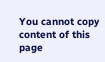You cannot copy content of this page